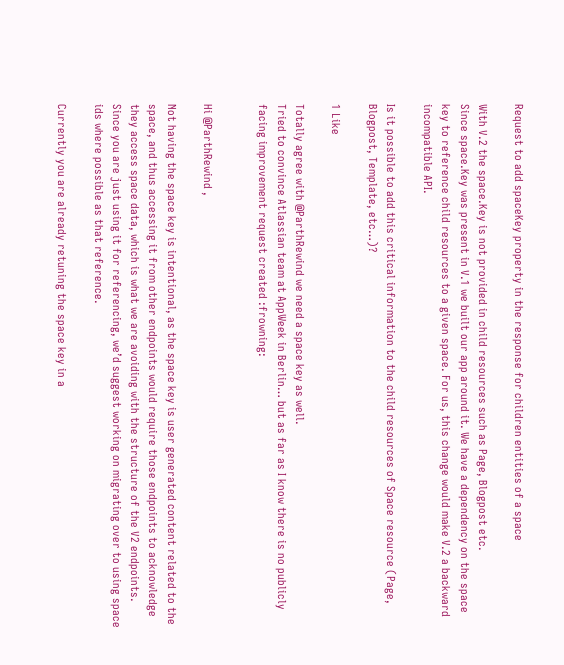Request to add spaceKey property in the response for children entities of a space

With V.2 the space.Key is not provided in child resources such as Page, Blogpost etc.
Since space.Key was present in V.1 we built our app around it. We have a dependency on the space key to reference child resources to a given space. For us, this change would make V.2 a backward incompatible API.

Is it possible to add this critical information to the child resources of Space resource (Page, Blogpost, Template, etc…)?

1 Like

Totally agree with @ParthRewind we need a space key as well.
Tried to convince Atlassian team at AppWeek in Berlin… but as far as I know there is no publicly facing improvement request created :frowning:


Hi @ParthRewind ,

Not having the space key is intentional, as the space key is user generated content related to the space, and thus accessing it from other endpoints would require those endpoints to acknowledge they access space data, which is what we are avoiding with the structure of the V2 endpoints. Since you are just using it for referencing, we’d suggest working on migrating over to using space ids where possible as that reference.

Currently you are already retuning the space key in a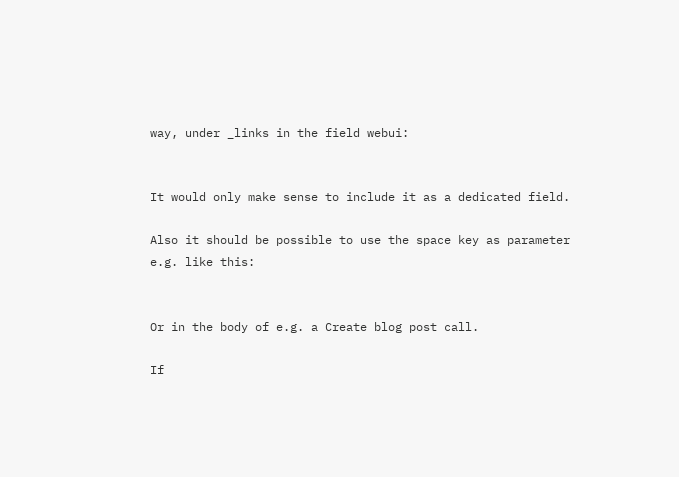way, under _links in the field webui:


It would only make sense to include it as a dedicated field.

Also it should be possible to use the space key as parameter e.g. like this:


Or in the body of e.g. a Create blog post call.

If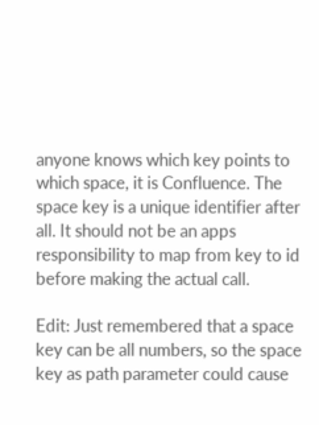anyone knows which key points to which space, it is Confluence. The space key is a unique identifier after all. It should not be an apps responsibility to map from key to id before making the actual call.

Edit: Just remembered that a space key can be all numbers, so the space key as path parameter could cause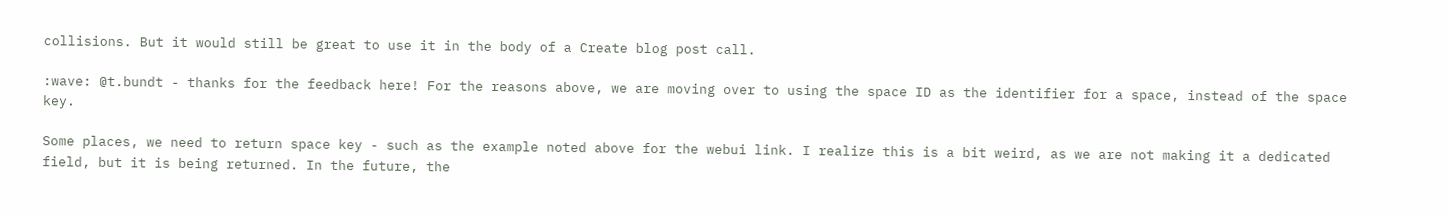collisions. But it would still be great to use it in the body of a Create blog post call.

:wave: @t.bundt - thanks for the feedback here! For the reasons above, we are moving over to using the space ID as the identifier for a space, instead of the space key.

Some places, we need to return space key - such as the example noted above for the webui link. I realize this is a bit weird, as we are not making it a dedicated field, but it is being returned. In the future, the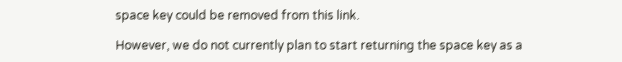space key could be removed from this link.

However, we do not currently plan to start returning the space key as a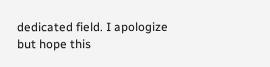dedicated field. I apologize but hope this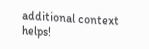additional context helps!